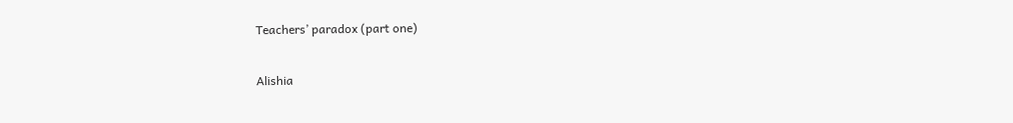Teachers’ paradox (part one)

Alishia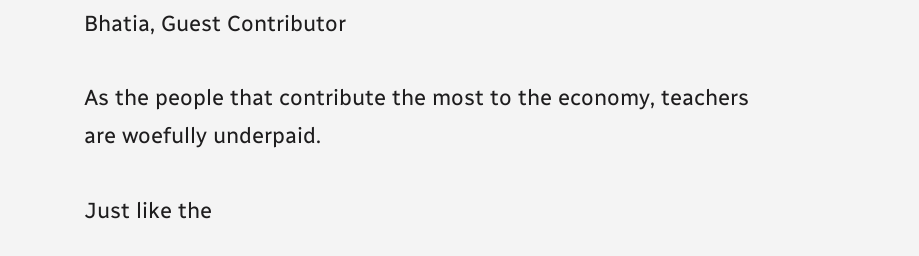Bhatia, Guest Contributor

As the people that contribute the most to the economy, teachers are woefully underpaid.

Just like the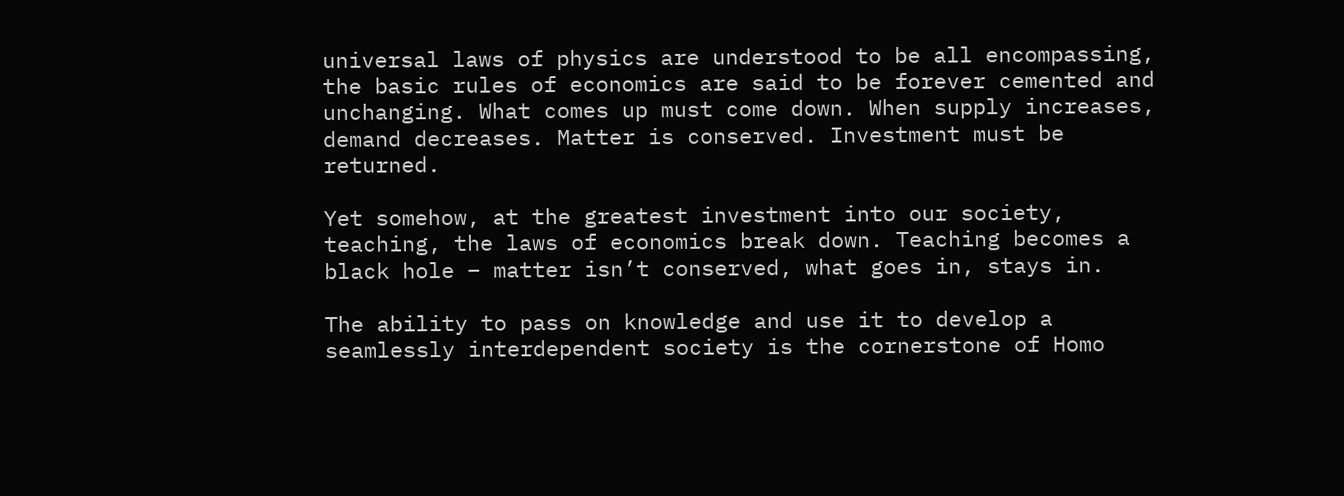universal laws of physics are understood to be all encompassing, the basic rules of economics are said to be forever cemented and unchanging. What comes up must come down. When supply increases, demand decreases. Matter is conserved. Investment must be returned.

Yet somehow, at the greatest investment into our society, teaching, the laws of economics break down. Teaching becomes a black hole – matter isn’t conserved, what goes in, stays in.

The ability to pass on knowledge and use it to develop a seamlessly interdependent society is the cornerstone of Homo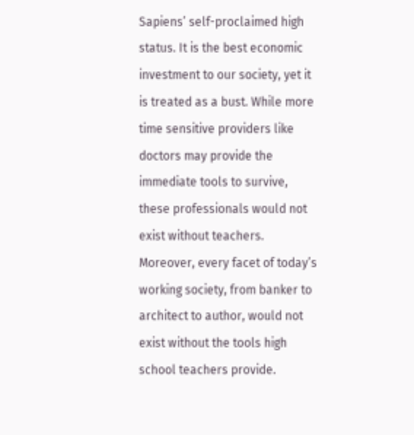Sapiens’ self-proclaimed high status. It is the best economic investment to our society, yet it is treated as a bust. While more time sensitive providers like doctors may provide the immediate tools to survive, these professionals would not exist without teachers. Moreover, every facet of today’s working society, from banker to architect to author, would not exist without the tools high school teachers provide.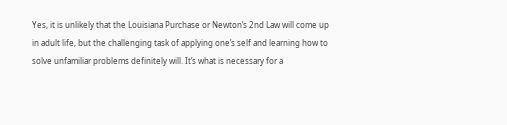Yes, it is unlikely that the Louisiana Purchase or Newton’s 2nd Law will come up in adult life, but the challenging task of applying one’s self and learning how to solve unfamiliar problems definitely will. It’s what is necessary for a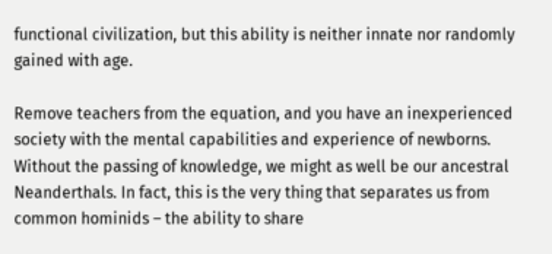functional civilization, but this ability is neither innate nor randomly gained with age.

Remove teachers from the equation, and you have an inexperienced society with the mental capabilities and experience of newborns. Without the passing of knowledge, we might as well be our ancestral Neanderthals. In fact, this is the very thing that separates us from common hominids – the ability to share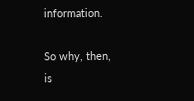information.

So why, then, is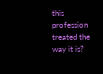this profession treated the way it is?